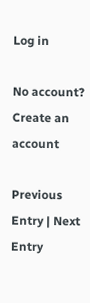Log in

No account? Create an account

Previous Entry | Next Entry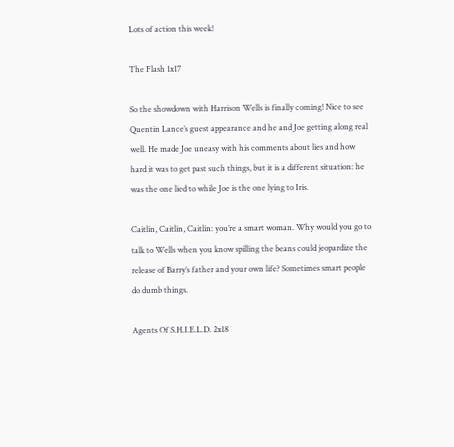Lots of action this week!

The Flash 1x17

So the showdown with Harrison Wells is finally coming! Nice to see Quentin Lance’s guest appearance and he and Joe getting along real well. He made Joe uneasy with his comments about lies and how hard it was to get past such things, but it is a different situation: he was the one lied to while Joe is the one lying to Iris.

Caitlin, Caitlin, Caitlin: you’re a smart woman. Why would you go to talk to Wells when you know spilling the beans could jeopardize the release of Barry’s father and your own life? Sometimes smart people do dumb things.

Agents Of S.H.I.E.L.D. 2x18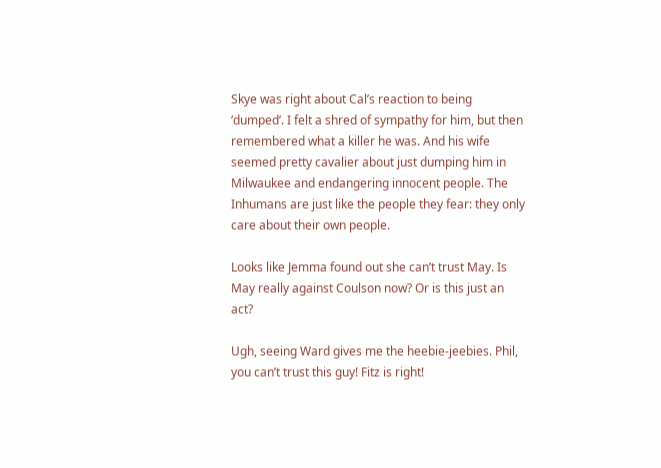Skye was right about Cal’s reaction to being ‘dumped’. I felt a shred of sympathy for him, but then remembered what a killer he was. And his wife seemed pretty cavalier about just dumping him in Milwaukee and endangering innocent people. The Inhumans are just like the people they fear: they only care about their own people.

Looks like Jemma found out she can’t trust May. Is May really against Coulson now? Or is this just an act?

Ugh, seeing Ward gives me the heebie-jeebies. Phil, you can’t trust this guy! Fitz is right!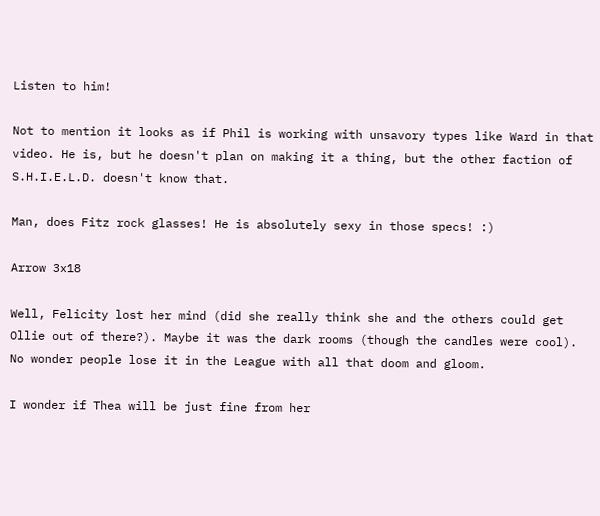Listen to him!

Not to mention it looks as if Phil is working with unsavory types like Ward in that video. He is, but he doesn't plan on making it a thing, but the other faction of S.H.I.E.L.D. doesn't know that.

Man, does Fitz rock glasses! He is absolutely sexy in those specs! :)

Arrow 3x18

Well, Felicity lost her mind (did she really think she and the others could get Ollie out of there?). Maybe it was the dark rooms (though the candles were cool). No wonder people lose it in the League with all that doom and gloom.

I wonder if Thea will be just fine from her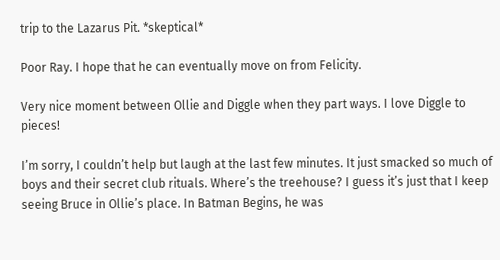trip to the Lazarus Pit. *skeptical*

Poor Ray. I hope that he can eventually move on from Felicity.

Very nice moment between Ollie and Diggle when they part ways. I love Diggle to pieces!

I’m sorry, I couldn’t help but laugh at the last few minutes. It just smacked so much of boys and their secret club rituals. Where’s the treehouse? I guess it’s just that I keep seeing Bruce in Ollie’s place. In Batman Begins, he was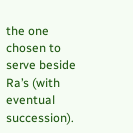the one chosen to serve beside Ra’s (with eventual succession).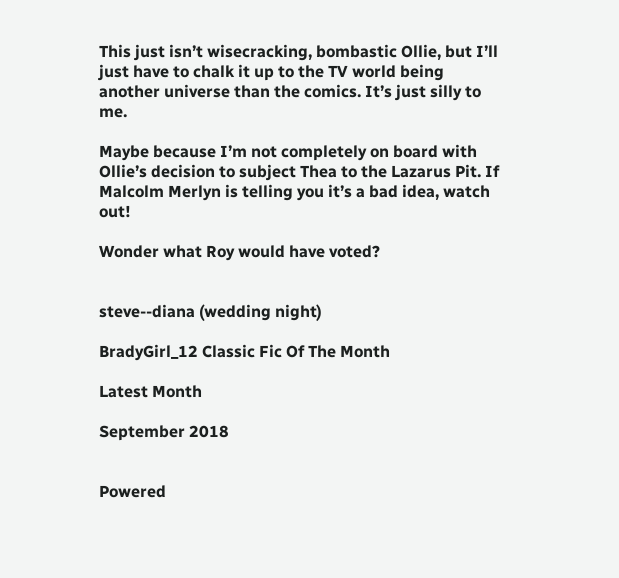This just isn’t wisecracking, bombastic Ollie, but I’ll just have to chalk it up to the TV world being another universe than the comics. It’s just silly to me.

Maybe because I’m not completely on board with Ollie’s decision to subject Thea to the Lazarus Pit. If Malcolm Merlyn is telling you it’s a bad idea, watch out!

Wonder what Roy would have voted?


steve--diana (wedding night)

BradyGirl_12 Classic Fic Of The Month

Latest Month

September 2018


Powered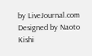by LiveJournal.com
Designed by Naoto Kishi